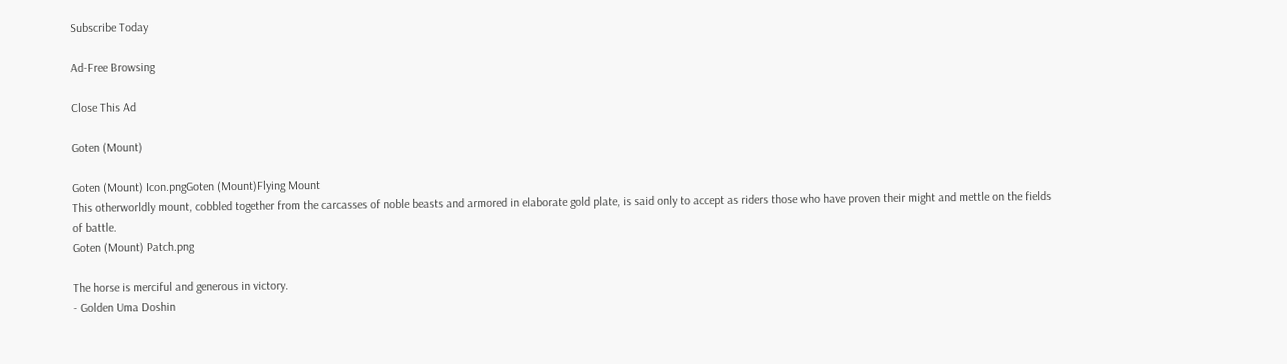Subscribe Today

Ad-Free Browsing

Close This Ad

Goten (Mount)

Goten (Mount) Icon.pngGoten (Mount)Flying Mount
This otherworldly mount, cobbled together from the carcasses of noble beasts and armored in elaborate gold plate, is said only to accept as riders those who have proven their might and mettle on the fields of battle.
Goten (Mount) Patch.png

The horse is merciful and generous in victory.
- Golden Uma Doshin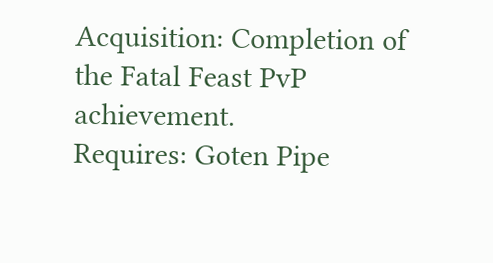Acquisition: Completion of the Fatal Feast PvP achievement.
Requires: Goten Pipe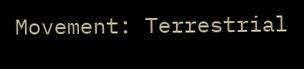Movement: Terrestrial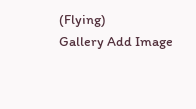(Flying)
Gallery Add Image